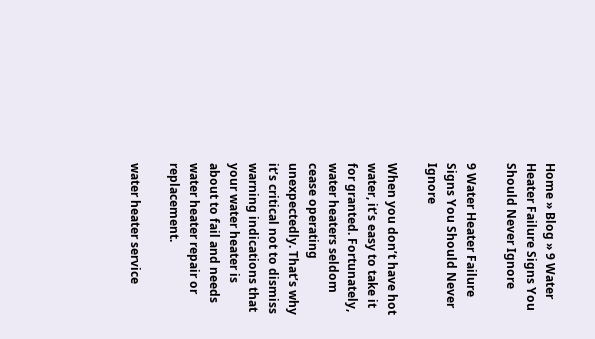Home » Blog » 9 Water Heater Failure Signs You Should Never Ignore

9 Water Heater Failure Signs You Should Never Ignore

When you don’t have hot water, it’s easy to take it for granted. Fortunately, water heaters seldom cease operating unexpectedly. That’s why it’s critical not to dismiss warning indications that your water heater is about to fail and needs water heater repair or replacement.

water heater service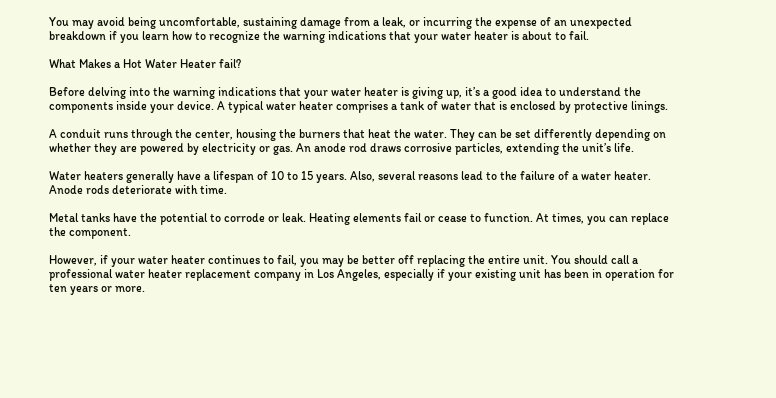You may avoid being uncomfortable, sustaining damage from a leak, or incurring the expense of an unexpected breakdown if you learn how to recognize the warning indications that your water heater is about to fail.

What Makes a Hot Water Heater fail?

Before delving into the warning indications that your water heater is giving up, it’s a good idea to understand the components inside your device. A typical water heater comprises a tank of water that is enclosed by protective linings.

A conduit runs through the center, housing the burners that heat the water. They can be set differently depending on whether they are powered by electricity or gas. An anode rod draws corrosive particles, extending the unit’s life.

Water heaters generally have a lifespan of 10 to 15 years. Also, several reasons lead to the failure of a water heater. Anode rods deteriorate with time.

Metal tanks have the potential to corrode or leak. Heating elements fail or cease to function. At times, you can replace the component.

However, if your water heater continues to fail, you may be better off replacing the entire unit. You should call a professional water heater replacement company in Los Angeles, especially if your existing unit has been in operation for ten years or more.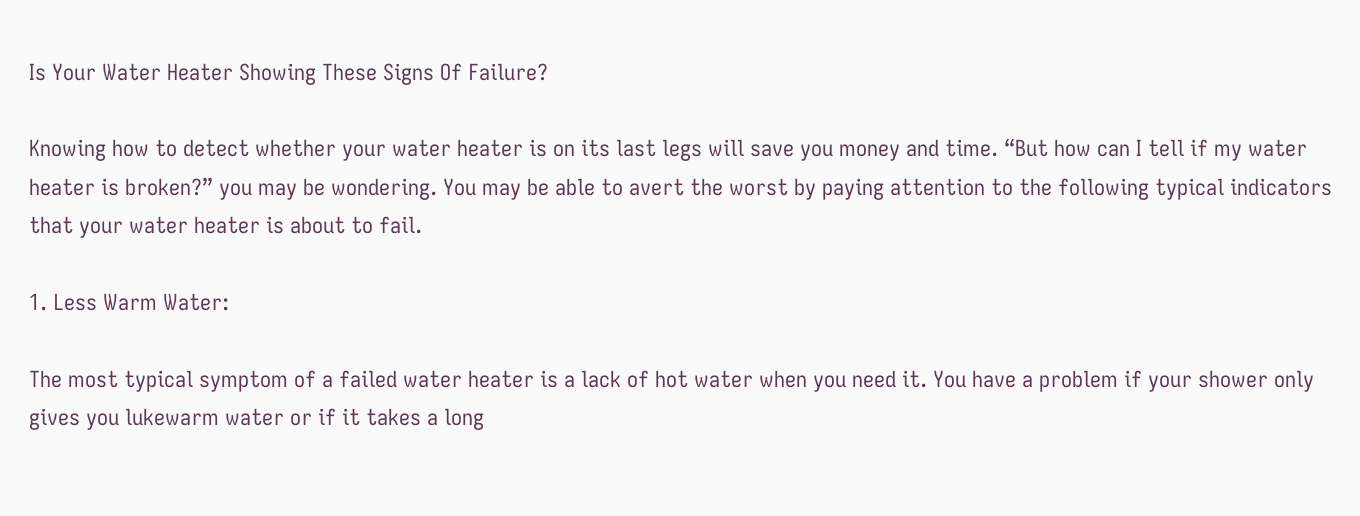Is Your Water Heater Showing These Signs Of Failure?

Knowing how to detect whether your water heater is on its last legs will save you money and time. “But how can I tell if my water heater is broken?” you may be wondering. You may be able to avert the worst by paying attention to the following typical indicators that your water heater is about to fail.

1. Less Warm Water:

The most typical symptom of a failed water heater is a lack of hot water when you need it. You have a problem if your shower only gives you lukewarm water or if it takes a long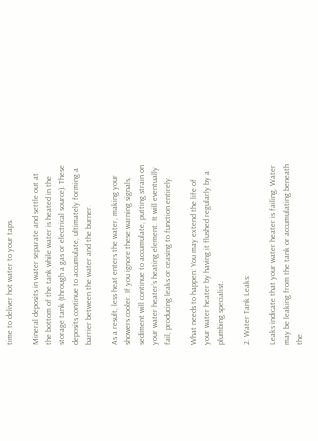time to deliver hot water to your taps.

Mineral deposits in water separate and settle out at the bottom of the tank while water is heated in the storage tank (through a gas or electrical source). These deposits continue to accumulate, ultimately forming a barrier between the water and the burner.

As a result, less heat enters the water, making your showers cooler. If you ignore these warning signals, sediment will continue to accumulate, putting strain on your water heater’s heating element. It will eventually fail, producing leaks or ceasing to function entirely.

What needs to happen: You may extend the life of your water heater by having it flushed regularly by a plumbing specialist.

2. Water Tank Leaks:

Leaks indicate that your water heater is failing. Water may be leaking from the tank or accumulating beneath the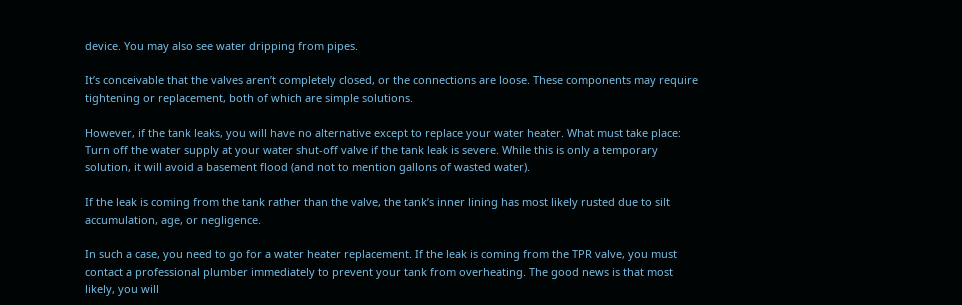device. You may also see water dripping from pipes.

It’s conceivable that the valves aren’t completely closed, or the connections are loose. These components may require tightening or replacement, both of which are simple solutions.

However, if the tank leaks, you will have no alternative except to replace your water heater. What must take place: Turn off the water supply at your water shut-off valve if the tank leak is severe. While this is only a temporary solution, it will avoid a basement flood (and not to mention gallons of wasted water).

If the leak is coming from the tank rather than the valve, the tank’s inner lining has most likely rusted due to silt accumulation, age, or negligence.

In such a case, you need to go for a water heater replacement. If the leak is coming from the TPR valve, you must contact a professional plumber immediately to prevent your tank from overheating. The good news is that most likely, you will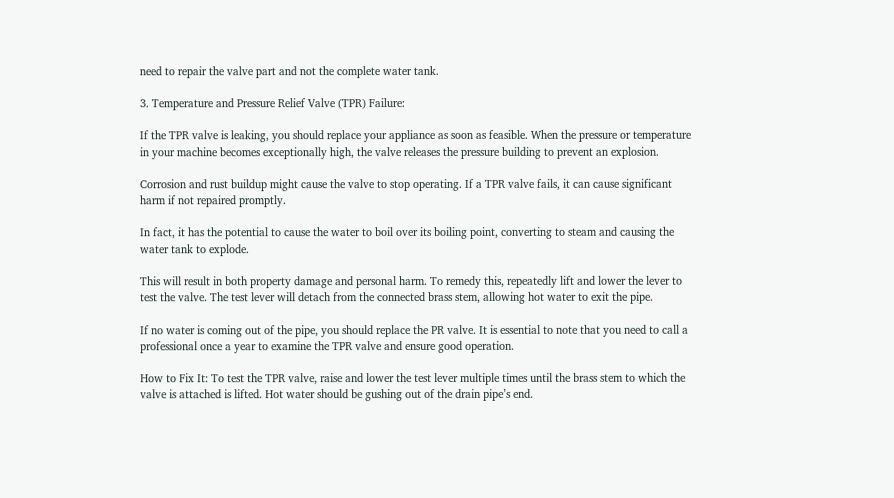need to repair the valve part and not the complete water tank.

3. Temperature and Pressure Relief Valve (TPR) Failure:

If the TPR valve is leaking, you should replace your appliance as soon as feasible. When the pressure or temperature in your machine becomes exceptionally high, the valve releases the pressure building to prevent an explosion.

Corrosion and rust buildup might cause the valve to stop operating. If a TPR valve fails, it can cause significant harm if not repaired promptly.

In fact, it has the potential to cause the water to boil over its boiling point, converting to steam and causing the water tank to explode.

This will result in both property damage and personal harm. To remedy this, repeatedly lift and lower the lever to test the valve. The test lever will detach from the connected brass stem, allowing hot water to exit the pipe.

If no water is coming out of the pipe, you should replace the PR valve. It is essential to note that you need to call a professional once a year to examine the TPR valve and ensure good operation.

How to Fix It: To test the TPR valve, raise and lower the test lever multiple times until the brass stem to which the valve is attached is lifted. Hot water should be gushing out of the drain pipe’s end.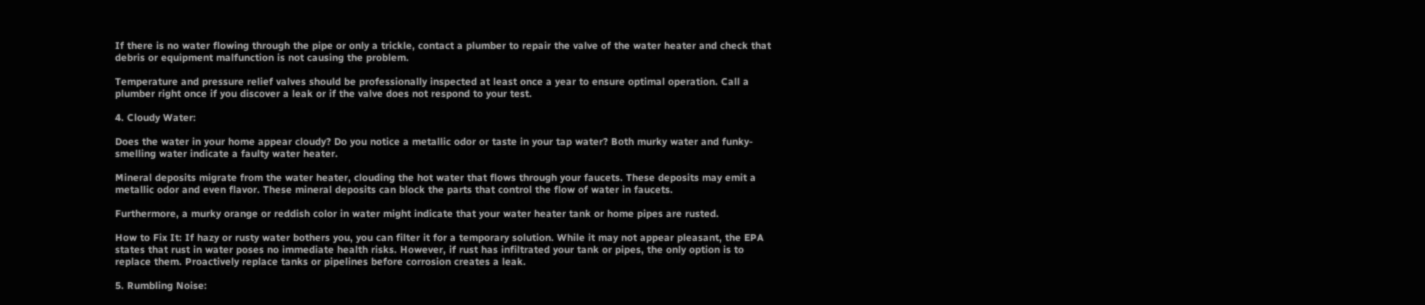If there is no water flowing through the pipe or only a trickle, contact a plumber to repair the valve of the water heater and check that debris or equipment malfunction is not causing the problem.

Temperature and pressure relief valves should be professionally inspected at least once a year to ensure optimal operation. Call a plumber right once if you discover a leak or if the valve does not respond to your test.

4. Cloudy Water:

Does the water in your home appear cloudy? Do you notice a metallic odor or taste in your tap water? Both murky water and funky-smelling water indicate a faulty water heater.

Mineral deposits migrate from the water heater, clouding the hot water that flows through your faucets. These deposits may emit a metallic odor and even flavor. These mineral deposits can block the parts that control the flow of water in faucets.

Furthermore, a murky orange or reddish color in water might indicate that your water heater tank or home pipes are rusted.

How to Fix It: If hazy or rusty water bothers you, you can filter it for a temporary solution. While it may not appear pleasant, the EPA states that rust in water poses no immediate health risks. However, if rust has infiltrated your tank or pipes, the only option is to replace them. Proactively replace tanks or pipelines before corrosion creates a leak.

5. Rumbling Noise: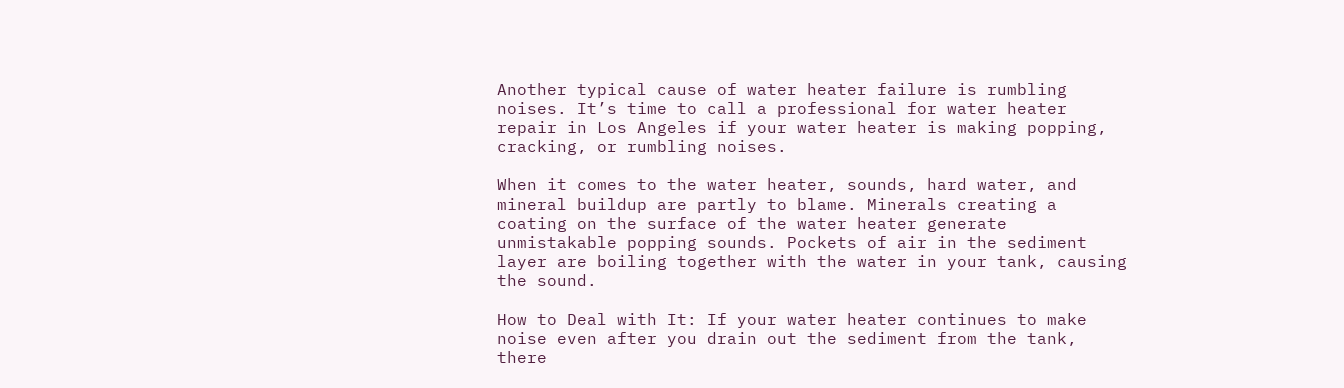Another typical cause of water heater failure is rumbling noises. It’s time to call a professional for water heater repair in Los Angeles if your water heater is making popping, cracking, or rumbling noises.

When it comes to the water heater, sounds, hard water, and mineral buildup are partly to blame. Minerals creating a coating on the surface of the water heater generate unmistakable popping sounds. Pockets of air in the sediment layer are boiling together with the water in your tank, causing the sound.

How to Deal with It: If your water heater continues to make noise even after you drain out the sediment from the tank, there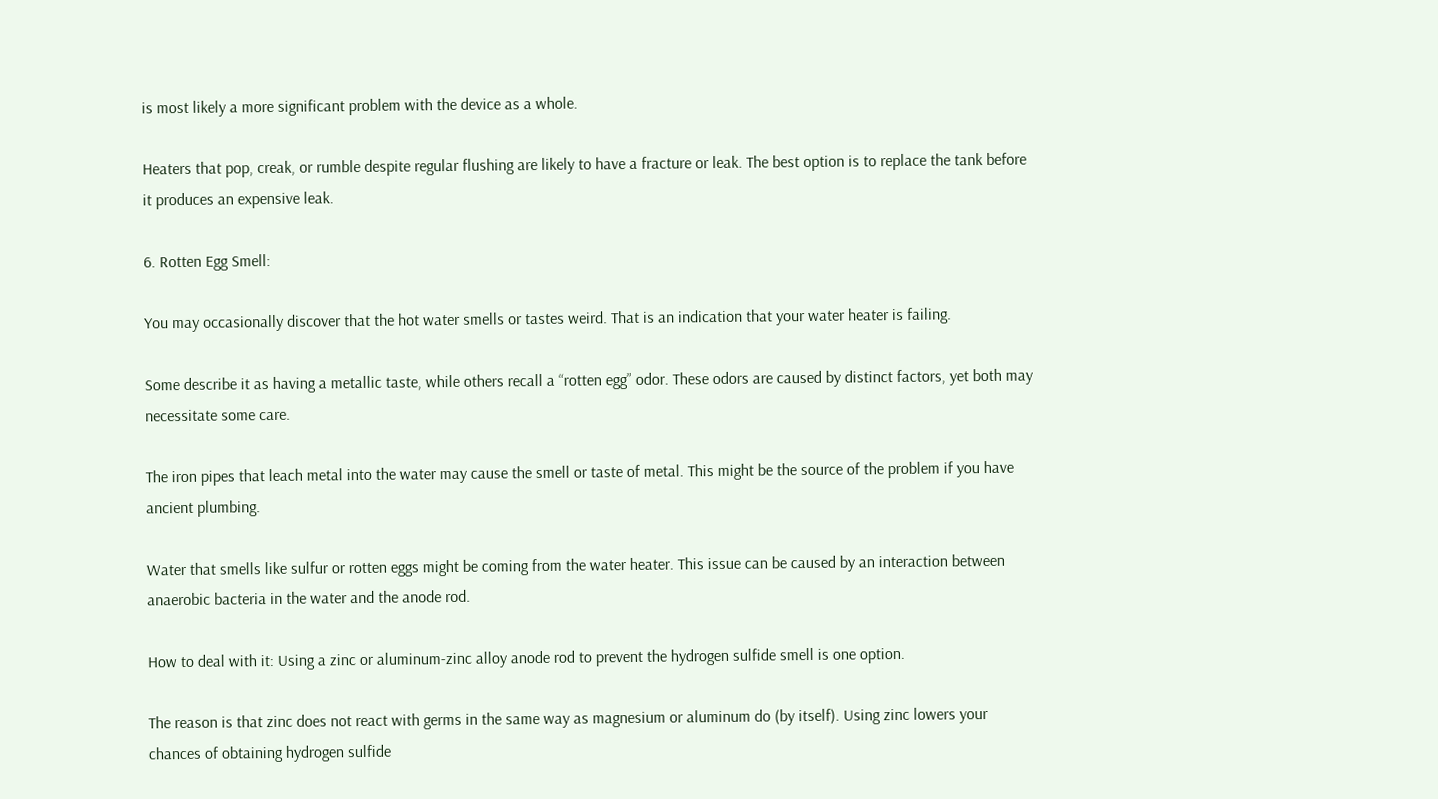is most likely a more significant problem with the device as a whole.

Heaters that pop, creak, or rumble despite regular flushing are likely to have a fracture or leak. The best option is to replace the tank before it produces an expensive leak.

6. Rotten Egg Smell:

You may occasionally discover that the hot water smells or tastes weird. That is an indication that your water heater is failing.

Some describe it as having a metallic taste, while others recall a “rotten egg” odor. These odors are caused by distinct factors, yet both may necessitate some care.

The iron pipes that leach metal into the water may cause the smell or taste of metal. This might be the source of the problem if you have ancient plumbing.

Water that smells like sulfur or rotten eggs might be coming from the water heater. This issue can be caused by an interaction between anaerobic bacteria in the water and the anode rod.

How to deal with it: Using a zinc or aluminum-zinc alloy anode rod to prevent the hydrogen sulfide smell is one option.

The reason is that zinc does not react with germs in the same way as magnesium or aluminum do (by itself). Using zinc lowers your chances of obtaining hydrogen sulfide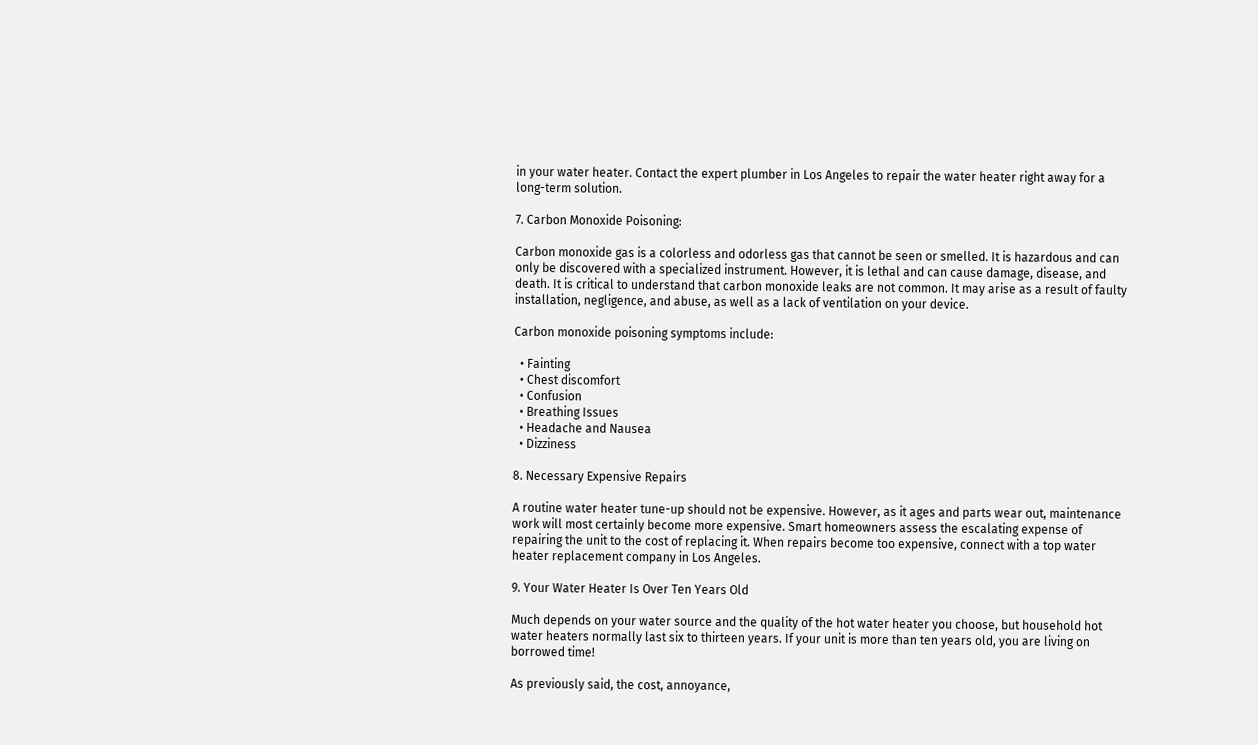in your water heater. Contact the expert plumber in Los Angeles to repair the water heater right away for a long-term solution.

7. Carbon Monoxide Poisoning:

Carbon monoxide gas is a colorless and odorless gas that cannot be seen or smelled. It is hazardous and can only be discovered with a specialized instrument. However, it is lethal and can cause damage, disease, and death. It is critical to understand that carbon monoxide leaks are not common. It may arise as a result of faulty installation, negligence, and abuse, as well as a lack of ventilation on your device.

Carbon monoxide poisoning symptoms include:

  • Fainting
  • Chest discomfort
  • Confusion
  • Breathing Issues
  • Headache and Nausea
  • Dizziness

8. Necessary Expensive Repairs

A routine water heater tune-up should not be expensive. However, as it ages and parts wear out, maintenance work will most certainly become more expensive. Smart homeowners assess the escalating expense of repairing the unit to the cost of replacing it. When repairs become too expensive, connect with a top water heater replacement company in Los Angeles.

9. Your Water Heater Is Over Ten Years Old

Much depends on your water source and the quality of the hot water heater you choose, but household hot water heaters normally last six to thirteen years. If your unit is more than ten years old, you are living on borrowed time!

As previously said, the cost, annoyance,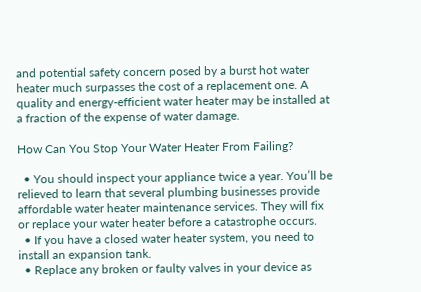and potential safety concern posed by a burst hot water heater much surpasses the cost of a replacement one. A quality and energy-efficient water heater may be installed at a fraction of the expense of water damage.

How Can You Stop Your Water Heater From Failing?

  • You should inspect your appliance twice a year. You’ll be relieved to learn that several plumbing businesses provide affordable water heater maintenance services. They will fix or replace your water heater before a catastrophe occurs.
  • If you have a closed water heater system, you need to install an expansion tank.
  • Replace any broken or faulty valves in your device as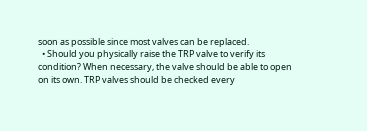soon as possible since most valves can be replaced.
  • Should you physically raise the TRP valve to verify its condition? When necessary, the valve should be able to open on its own. TRP valves should be checked every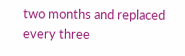two months and replaced every three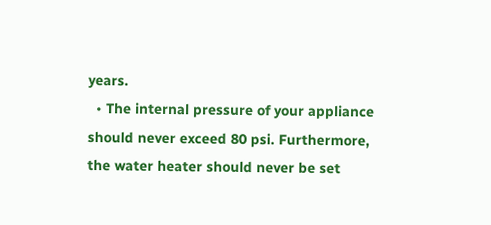years.
  • The internal pressure of your appliance should never exceed 80 psi. Furthermore, the water heater should never be set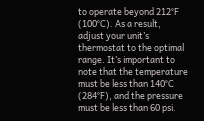to operate beyond 212°F (100°C). As a result, adjust your unit’s thermostat to the optimal range. It’s important to note that the temperature must be less than 140°C (284°F), and the pressure must be less than 60 psi.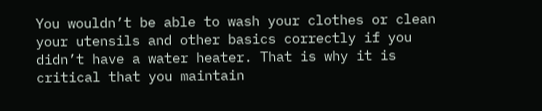You wouldn’t be able to wash your clothes or clean your utensils and other basics correctly if you didn’t have a water heater. That is why it is critical that you maintain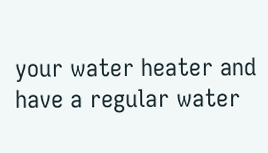your water heater and have a regular water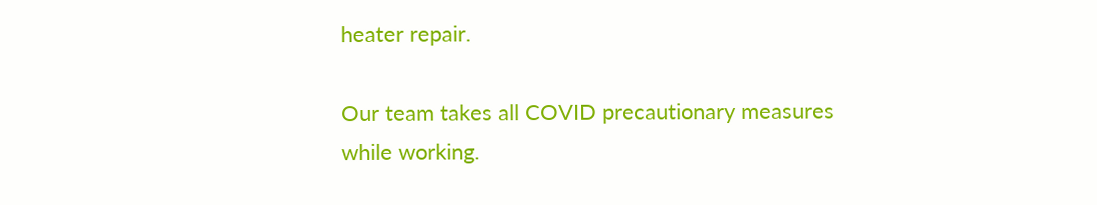heater repair.

Our team takes all COVID precautionary measures while working.